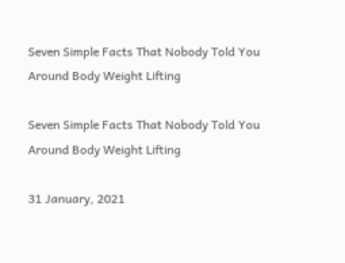Seven Simple Facts That Nobody Told You Around Body Weight Lifting

Seven Simple Facts That Nobody Told You Around Body Weight Lifting

31 January, 2021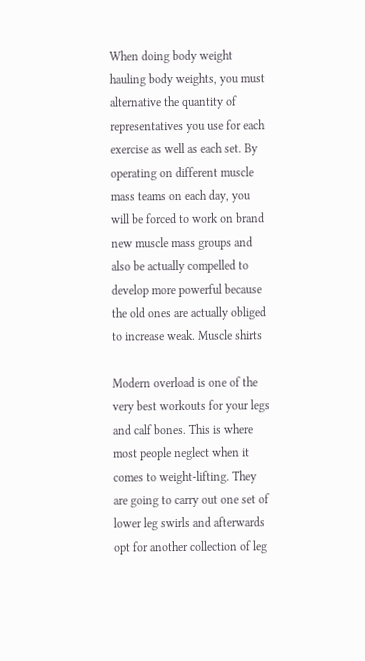When doing body weight hauling body weights, you must alternative the quantity of representatives you use for each exercise as well as each set. By operating on different muscle mass teams on each day, you will be forced to work on brand new muscle mass groups and also be actually compelled to develop more powerful because the old ones are actually obliged to increase weak. Muscle shirts

Modern overload is one of the very best workouts for your legs and calf bones. This is where most people neglect when it comes to weight-lifting. They are going to carry out one set of lower leg swirls and afterwards opt for another collection of leg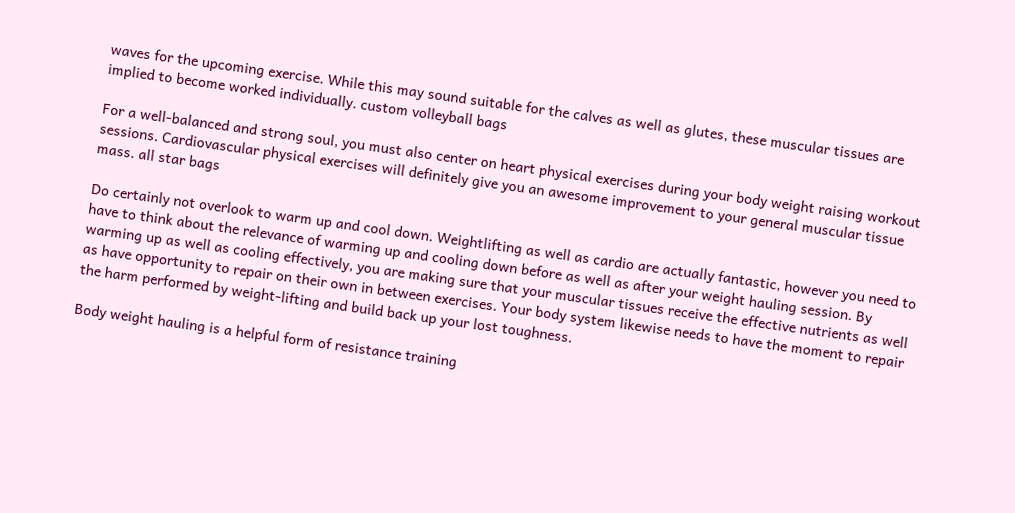waves for the upcoming exercise. While this may sound suitable for the calves as well as glutes, these muscular tissues are implied to become worked individually. custom volleyball bags

For a well-balanced and strong soul, you must also center on heart physical exercises during your body weight raising workout sessions. Cardiovascular physical exercises will definitely give you an awesome improvement to your general muscular tissue mass. all star bags

Do certainly not overlook to warm up and cool down. Weightlifting as well as cardio are actually fantastic, however you need to have to think about the relevance of warming up and cooling down before as well as after your weight hauling session. By warming up as well as cooling effectively, you are making sure that your muscular tissues receive the effective nutrients as well as have opportunity to repair on their own in between exercises. Your body system likewise needs to have the moment to repair the harm performed by weight-lifting and build back up your lost toughness.

Body weight hauling is a helpful form of resistance training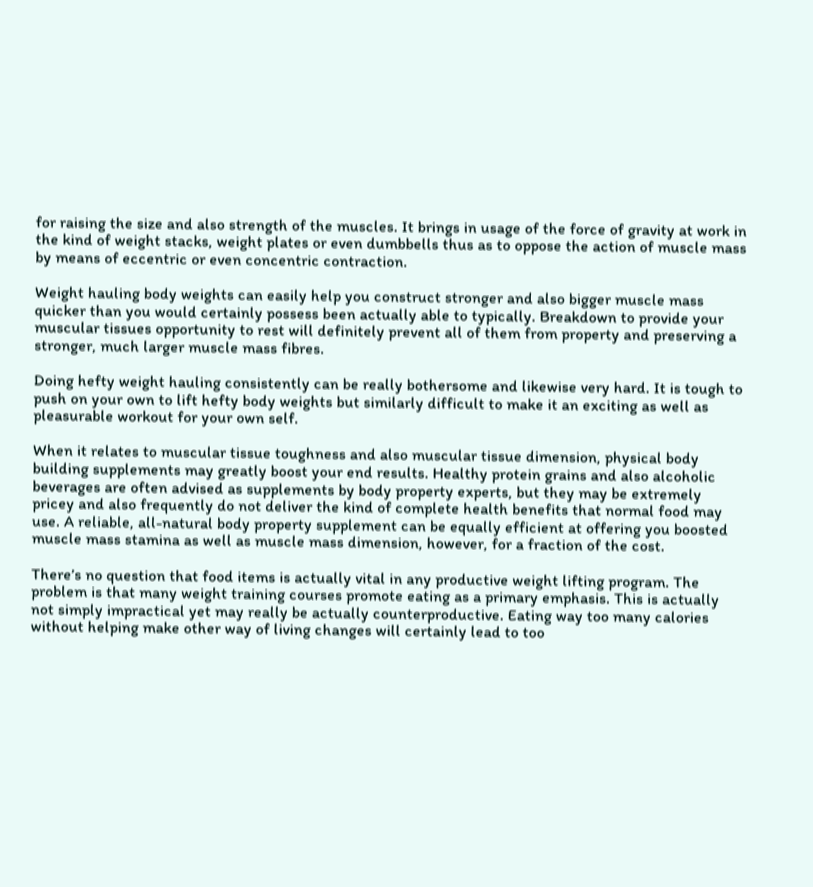for raising the size and also strength of the muscles. It brings in usage of the force of gravity at work in the kind of weight stacks, weight plates or even dumbbells thus as to oppose the action of muscle mass by means of eccentric or even concentric contraction.

Weight hauling body weights can easily help you construct stronger and also bigger muscle mass quicker than you would certainly possess been actually able to typically. Breakdown to provide your muscular tissues opportunity to rest will definitely prevent all of them from property and preserving a stronger, much larger muscle mass fibres.

Doing hefty weight hauling consistently can be really bothersome and likewise very hard. It is tough to push on your own to lift hefty body weights but similarly difficult to make it an exciting as well as pleasurable workout for your own self.

When it relates to muscular tissue toughness and also muscular tissue dimension, physical body building supplements may greatly boost your end results. Healthy protein grains and also alcoholic beverages are often advised as supplements by body property experts, but they may be extremely pricey and also frequently do not deliver the kind of complete health benefits that normal food may use. A reliable, all-natural body property supplement can be equally efficient at offering you boosted muscle mass stamina as well as muscle mass dimension, however, for a fraction of the cost.

There’s no question that food items is actually vital in any productive weight lifting program. The problem is that many weight training courses promote eating as a primary emphasis. This is actually not simply impractical yet may really be actually counterproductive. Eating way too many calories without helping make other way of living changes will certainly lead to too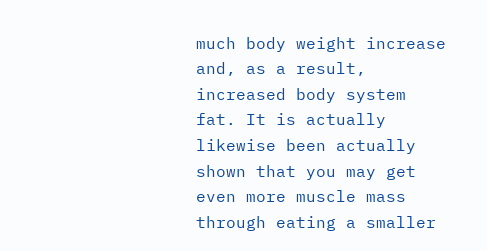much body weight increase and, as a result, increased body system fat. It is actually likewise been actually shown that you may get even more muscle mass through eating a smaller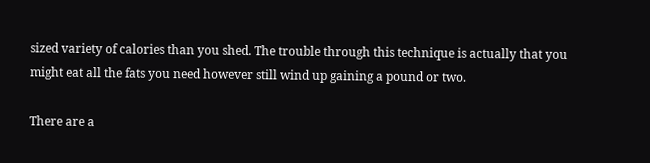sized variety of calories than you shed. The trouble through this technique is actually that you might eat all the fats you need however still wind up gaining a pound or two.

There are a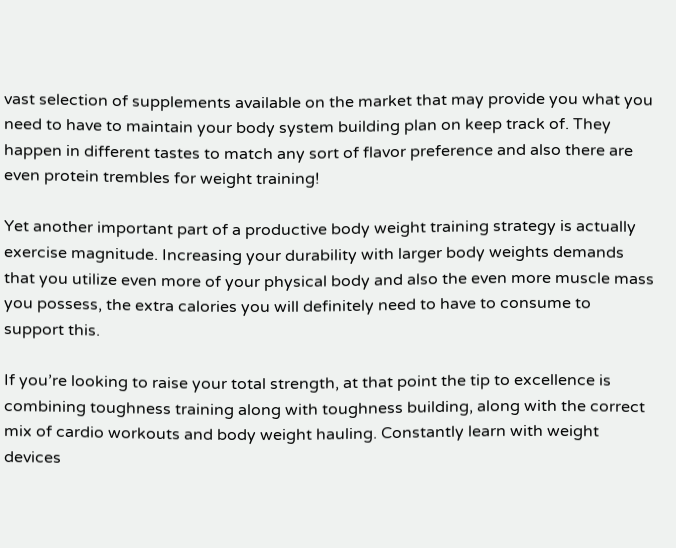vast selection of supplements available on the market that may provide you what you need to have to maintain your body system building plan on keep track of. They happen in different tastes to match any sort of flavor preference and also there are even protein trembles for weight training!

Yet another important part of a productive body weight training strategy is actually exercise magnitude. Increasing your durability with larger body weights demands that you utilize even more of your physical body and also the even more muscle mass you possess, the extra calories you will definitely need to have to consume to support this.

If you’re looking to raise your total strength, at that point the tip to excellence is combining toughness training along with toughness building, along with the correct mix of cardio workouts and body weight hauling. Constantly learn with weight devices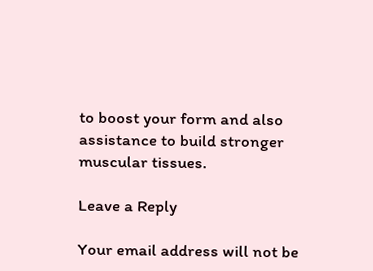to boost your form and also assistance to build stronger muscular tissues.

Leave a Reply

Your email address will not be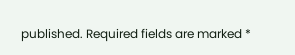published. Required fields are marked *